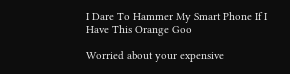I Dare To Hammer My Smart Phone If I Have This Orange Goo

Worried about your expensive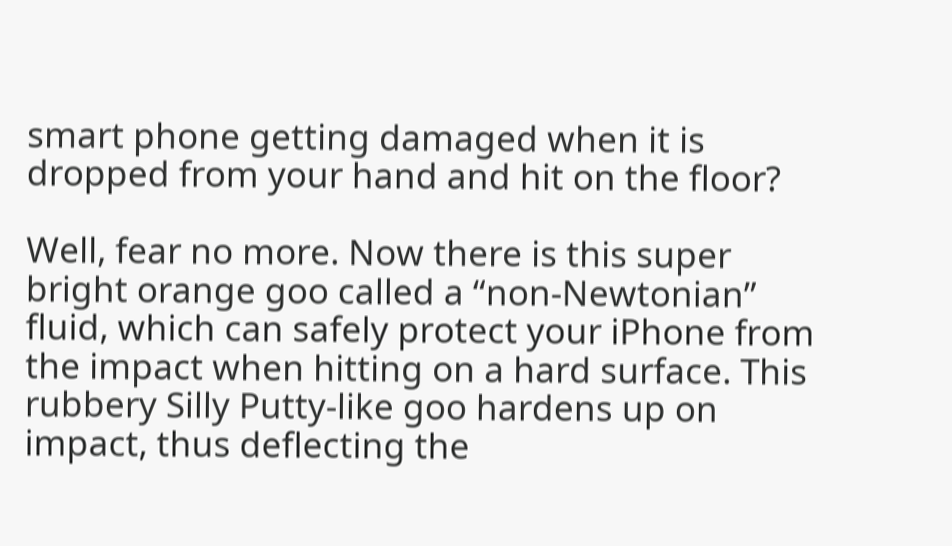smart phone getting damaged when it is dropped from your hand and hit on the floor?

Well, fear no more. Now there is this super bright orange goo called a “non-Newtonian” fluid, which can safely protect your iPhone from the impact when hitting on a hard surface. This rubbery Silly Putty-like goo hardens up on impact, thus deflecting the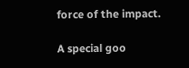force of the impact.

A special goo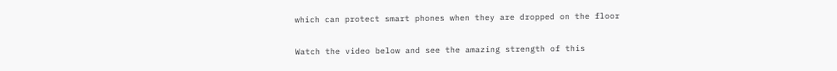which can protect smart phones when they are dropped on the floor

Watch the video below and see the amazing strength of this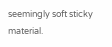seemingly soft sticky material.